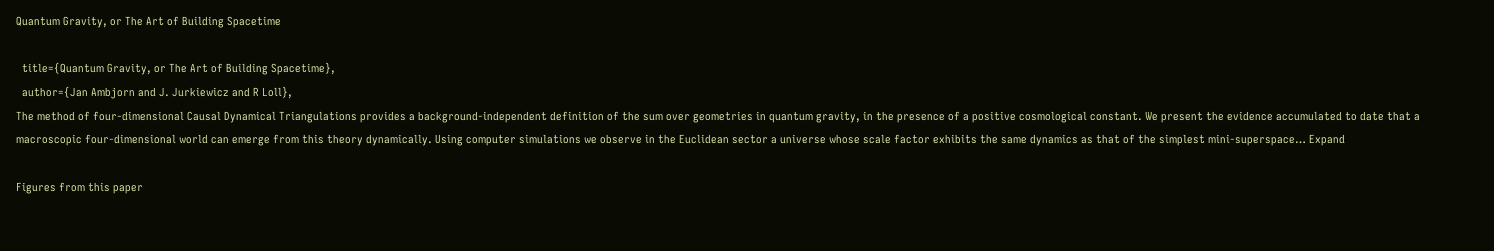Quantum Gravity, or The Art of Building Spacetime

  title={Quantum Gravity, or The Art of Building Spacetime},
  author={Jan Ambjorn and J. Jurkiewicz and R Loll},
The method of four-dimensional Causal Dynamical Triangulations provides a background-independent definition of the sum over geometries in quantum gravity, in the presence of a positive cosmological constant. We present the evidence accumulated to date that a macroscopic four-dimensional world can emerge from this theory dynamically. Using computer simulations we observe in the Euclidean sector a universe whose scale factor exhibits the same dynamics as that of the simplest mini-superspace… Expand

Figures from this paper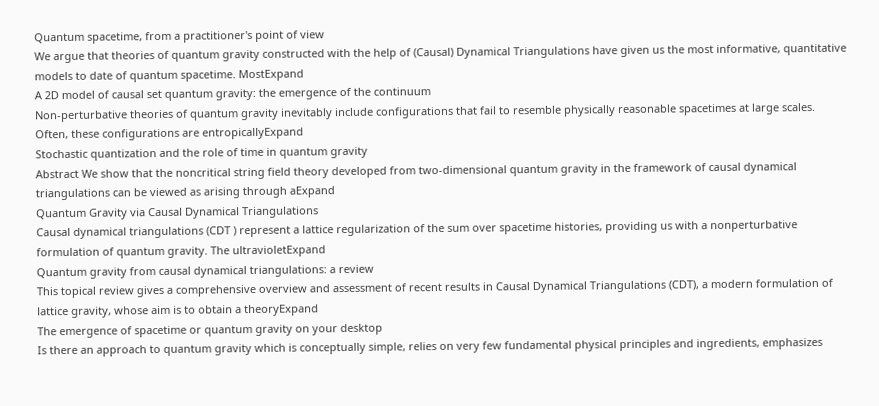Quantum spacetime, from a practitioner's point of view
We argue that theories of quantum gravity constructed with the help of (Causal) Dynamical Triangulations have given us the most informative, quantitative models to date of quantum spacetime. MostExpand
A 2D model of causal set quantum gravity: the emergence of the continuum
Non-perturbative theories of quantum gravity inevitably include configurations that fail to resemble physically reasonable spacetimes at large scales. Often, these configurations are entropicallyExpand
Stochastic quantization and the role of time in quantum gravity
Abstract We show that the noncritical string field theory developed from two-dimensional quantum gravity in the framework of causal dynamical triangulations can be viewed as arising through aExpand
Quantum Gravity via Causal Dynamical Triangulations
Causal dynamical triangulations (CDT ) represent a lattice regularization of the sum over spacetime histories, providing us with a nonperturbative formulation of quantum gravity. The ultravioletExpand
Quantum gravity from causal dynamical triangulations: a review
This topical review gives a comprehensive overview and assessment of recent results in Causal Dynamical Triangulations (CDT), a modern formulation of lattice gravity, whose aim is to obtain a theoryExpand
The emergence of spacetime or quantum gravity on your desktop
Is there an approach to quantum gravity which is conceptually simple, relies on very few fundamental physical principles and ingredients, emphasizes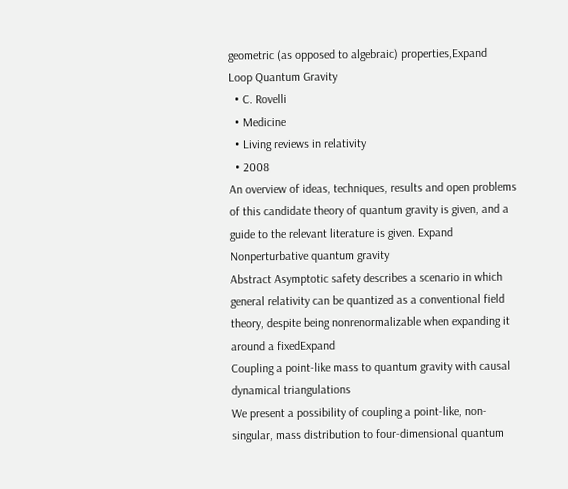geometric (as opposed to algebraic) properties,Expand
Loop Quantum Gravity
  • C. Rovelli
  • Medicine
  • Living reviews in relativity
  • 2008
An overview of ideas, techniques, results and open problems of this candidate theory of quantum gravity is given, and a guide to the relevant literature is given. Expand
Nonperturbative quantum gravity
Abstract Asymptotic safety describes a scenario in which general relativity can be quantized as a conventional field theory, despite being nonrenormalizable when expanding it around a fixedExpand
Coupling a point-like mass to quantum gravity with causal dynamical triangulations
We present a possibility of coupling a point-like, non-singular, mass distribution to four-dimensional quantum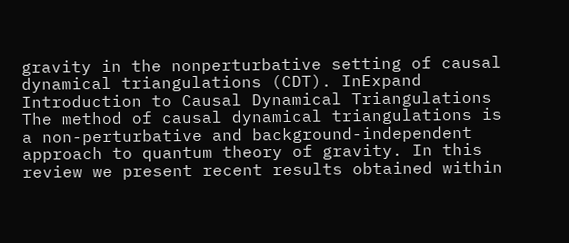gravity in the nonperturbative setting of causal dynamical triangulations (CDT). InExpand
Introduction to Causal Dynamical Triangulations
The method of causal dynamical triangulations is a non-perturbative and background-independent approach to quantum theory of gravity. In this review we present recent results obtained within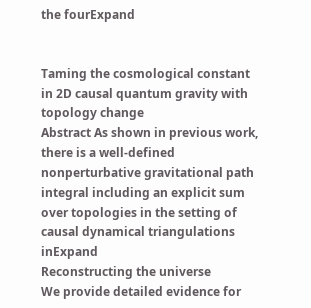the fourExpand


Taming the cosmological constant in 2D causal quantum gravity with topology change
Abstract As shown in previous work, there is a well-defined nonperturbative gravitational path integral including an explicit sum over topologies in the setting of causal dynamical triangulations inExpand
Reconstructing the universe
We provide detailed evidence for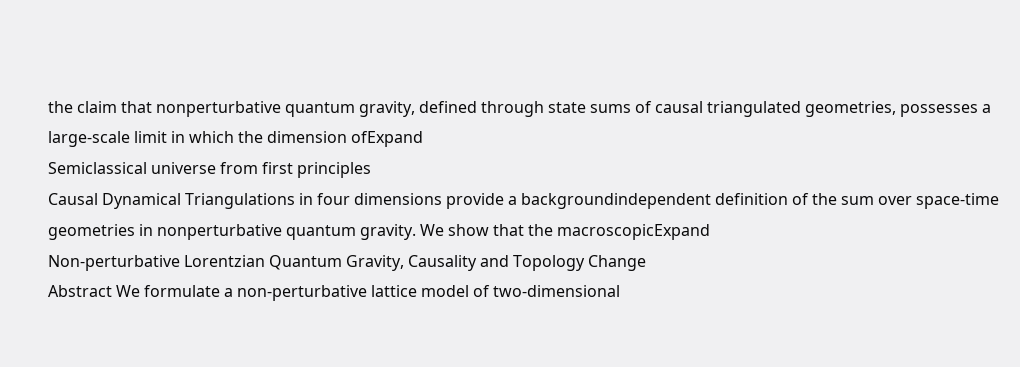the claim that nonperturbative quantum gravity, defined through state sums of causal triangulated geometries, possesses a large-scale limit in which the dimension ofExpand
Semiclassical universe from first principles
Causal Dynamical Triangulations in four dimensions provide a backgroundindependent definition of the sum over space-time geometries in nonperturbative quantum gravity. We show that the macroscopicExpand
Non-perturbative Lorentzian Quantum Gravity, Causality and Topology Change
Abstract We formulate a non-perturbative lattice model of two-dimensional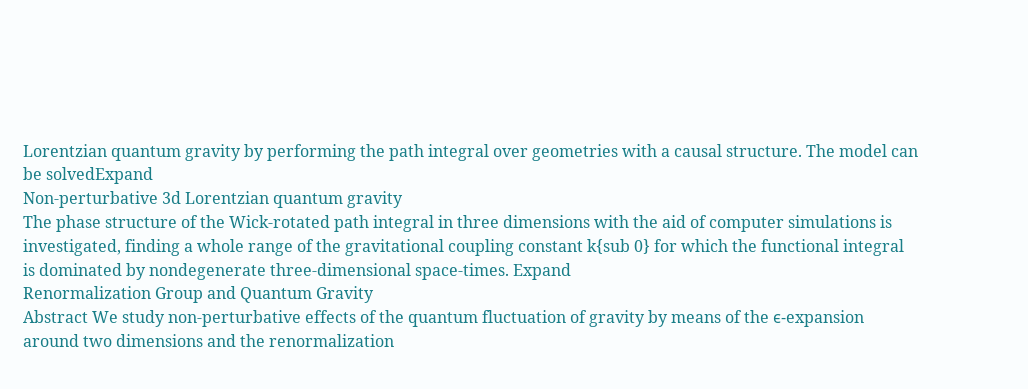Lorentzian quantum gravity by performing the path integral over geometries with a causal structure. The model can be solvedExpand
Non-perturbative 3d Lorentzian quantum gravity
The phase structure of the Wick-rotated path integral in three dimensions with the aid of computer simulations is investigated, finding a whole range of the gravitational coupling constant k{sub 0} for which the functional integral is dominated by nondegenerate three-dimensional space-times. Expand
Renormalization Group and Quantum Gravity
Abstract We study non-perturbative effects of the quantum fluctuation of gravity by means of the ϵ-expansion around two dimensions and the renormalization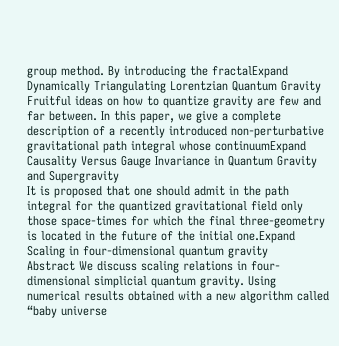group method. By introducing the fractalExpand
Dynamically Triangulating Lorentzian Quantum Gravity
Fruitful ideas on how to quantize gravity are few and far between. In this paper, we give a complete description of a recently introduced non-perturbative gravitational path integral whose continuumExpand
Causality Versus Gauge Invariance in Quantum Gravity and Supergravity
It is proposed that one should admit in the path integral for the quantized gravitational field only those space-times for which the final three-geometry is located in the future of the initial one.Expand
Scaling in four-dimensional quantum gravity
Abstract We discuss scaling relations in four-dimensional simplicial quantum gravity. Using numerical results obtained with a new algorithm called “baby universe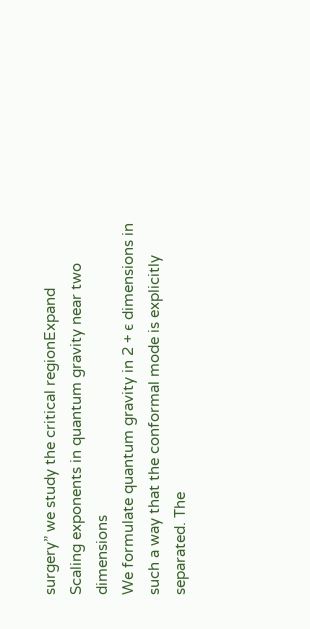surgery” we study the critical regionExpand
Scaling exponents in quantum gravity near two dimensions
We formulate quantum gravity in 2 + ϵ dimensions in such a way that the conformal mode is explicitly separated. The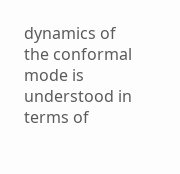dynamics of the conformal mode is understood in terms of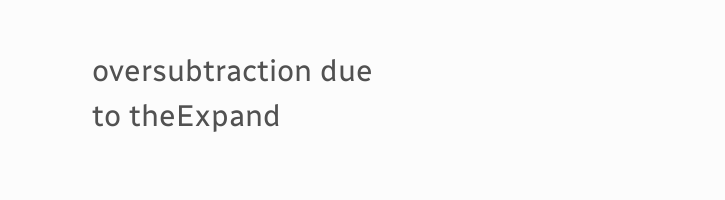oversubtraction due to theExpand